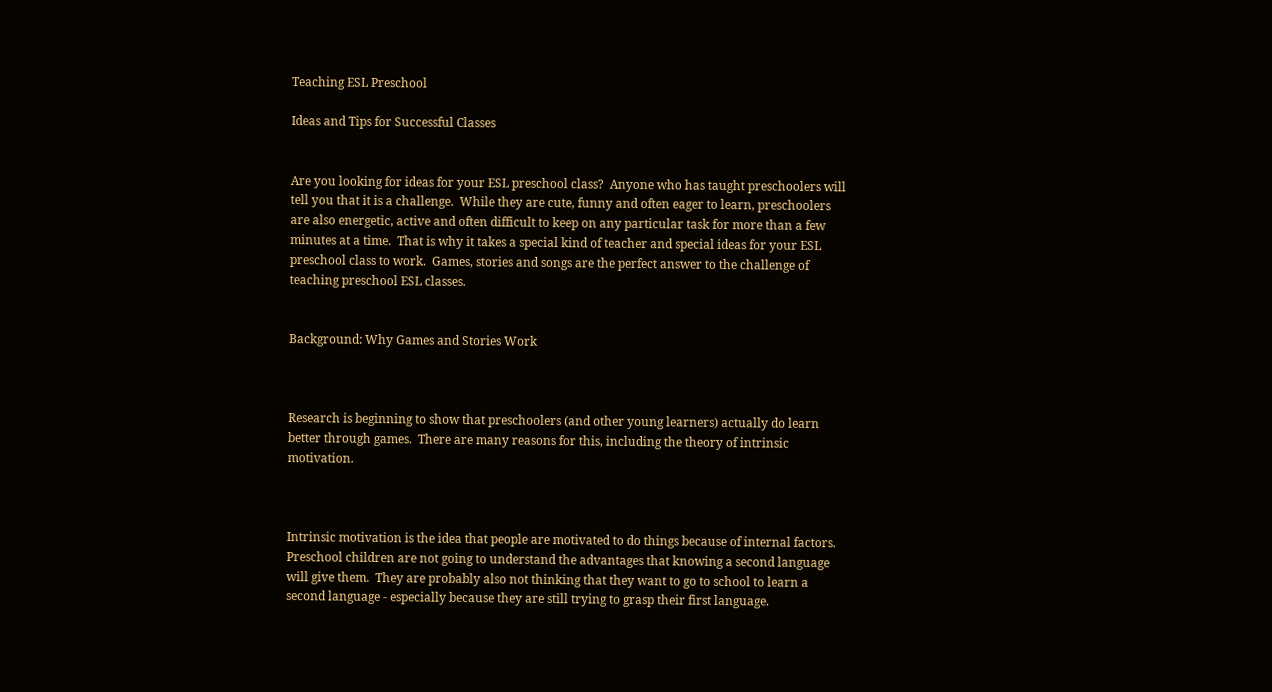Teaching ESL Preschool

Ideas and Tips for Successful Classes


Are you looking for ideas for your ESL preschool class?  Anyone who has taught preschoolers will tell you that it is a challenge.  While they are cute, funny and often eager to learn, preschoolers are also energetic, active and often difficult to keep on any particular task for more than a few minutes at a time.  That is why it takes a special kind of teacher and special ideas for your ESL preschool class to work.  Games, stories and songs are the perfect answer to the challenge of teaching preschool ESL classes.


Background: Why Games and Stories Work



Research is beginning to show that preschoolers (and other young learners) actually do learn better through games.  There are many reasons for this, including the theory of intrinsic motivation.



Intrinsic motivation is the idea that people are motivated to do things because of internal factors.  Preschool children are not going to understand the advantages that knowing a second language will give them.  They are probably also not thinking that they want to go to school to learn a second language - especially because they are still trying to grasp their first language.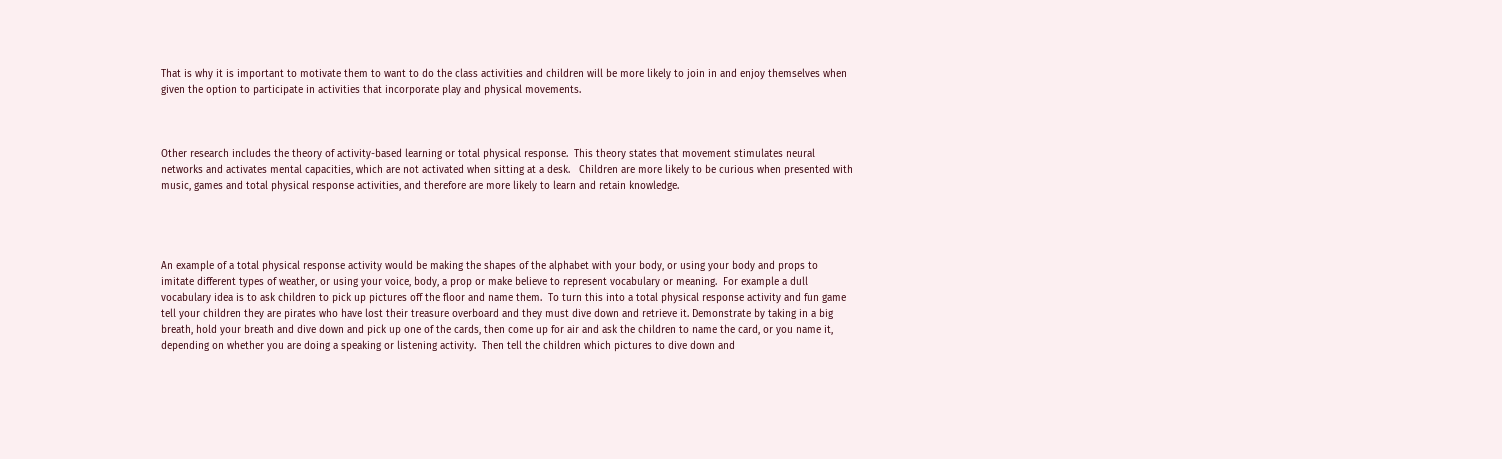That is why it is important to motivate them to want to do the class activities and children will be more likely to join in and enjoy themselves when given the option to participate in activities that incorporate play and physical movements.



Other research includes the theory of activity-based learning or total physical response.  This theory states that movement stimulates neural networks and activates mental capacities, which are not activated when sitting at a desk.   Children are more likely to be curious when presented with music, games and total physical response activities, and therefore are more likely to learn and retain knowledge.




An example of a total physical response activity would be making the shapes of the alphabet with your body, or using your body and props to imitate different types of weather, or using your voice, body, a prop or make believe to represent vocabulary or meaning.  For example a dull vocabulary idea is to ask children to pick up pictures off the floor and name them.  To turn this into a total physical response activity and fun game tell your children they are pirates who have lost their treasure overboard and they must dive down and retrieve it. Demonstrate by taking in a big breath, hold your breath and dive down and pick up one of the cards, then come up for air and ask the children to name the card, or you name it, depending on whether you are doing a speaking or listening activity.  Then tell the children which pictures to dive down and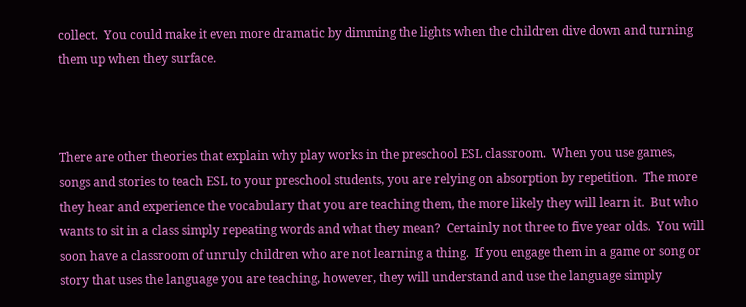collect.  You could make it even more dramatic by dimming the lights when the children dive down and turning them up when they surface.



There are other theories that explain why play works in the preschool ESL classroom.  When you use games, songs and stories to teach ESL to your preschool students, you are relying on absorption by repetition.  The more they hear and experience the vocabulary that you are teaching them, the more likely they will learn it.  But who wants to sit in a class simply repeating words and what they mean?  Certainly not three to five year olds.  You will soon have a classroom of unruly children who are not learning a thing.  If you engage them in a game or song or story that uses the language you are teaching, however, they will understand and use the language simply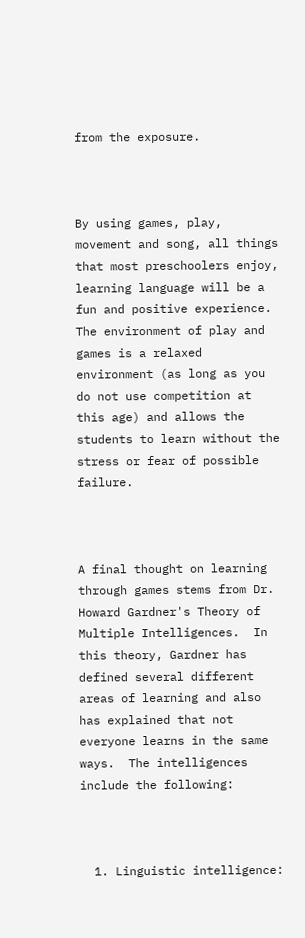from the exposure.



By using games, play, movement and song, all things that most preschoolers enjoy, learning language will be a fun and positive experience.  The environment of play and games is a relaxed environment (as long as you do not use competition at this age) and allows the students to learn without the stress or fear of possible failure.



A final thought on learning through games stems from Dr. Howard Gardner's Theory of Multiple Intelligences.  In this theory, Gardner has defined several different areas of learning and also has explained that not everyone learns in the same ways.  The intelligences include the following:



  1. Linguistic intelligence: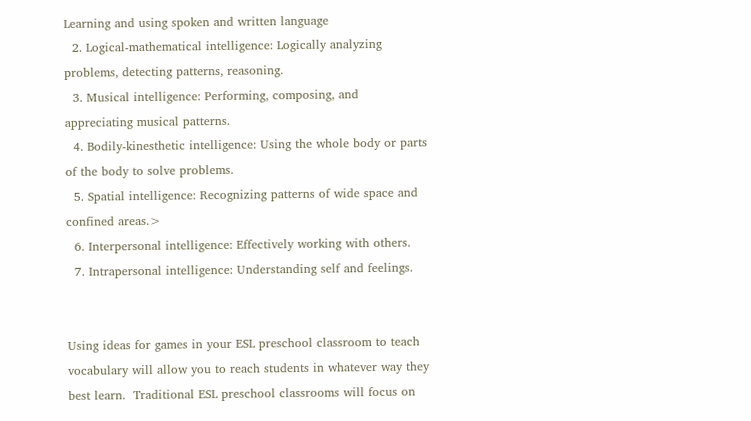Learning and using spoken and written language
  2. Logical-mathematical intelligence: Logically analyzing problems, detecting patterns, reasoning.
  3. Musical intelligence: Performing, composing, and appreciating musical patterns.
  4. Bodily-kinesthetic intelligence: Using the whole body or parts of the body to solve problems.
  5. Spatial intelligence: Recognizing patterns of wide space and confined areas.>
  6. Interpersonal intelligence: Effectively working with others.
  7. Intrapersonal intelligence: Understanding self and feelings.


Using ideas for games in your ESL preschool classroom to teach vocabulary will allow you to reach students in whatever way they best learn.  Traditional ESL preschool classrooms will focus on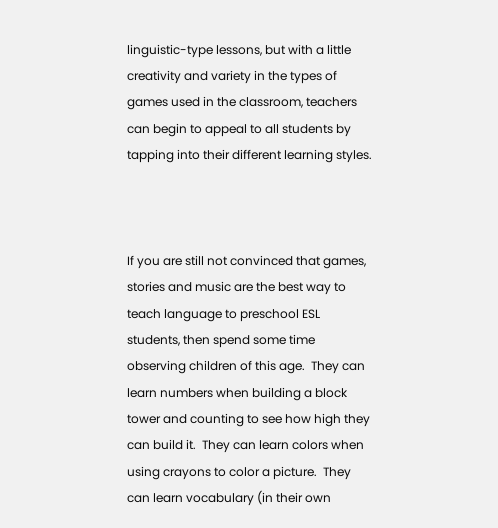linguistic-type lessons, but with a little creativity and variety in the types of games used in the classroom, teachers can begin to appeal to all students by tapping into their different learning styles.



If you are still not convinced that games, stories and music are the best way to teach language to preschool ESL students, then spend some time observing children of this age.  They can learn numbers when building a block tower and counting to see how high they can build it.  They can learn colors when using crayons to color a picture.  They can learn vocabulary (in their own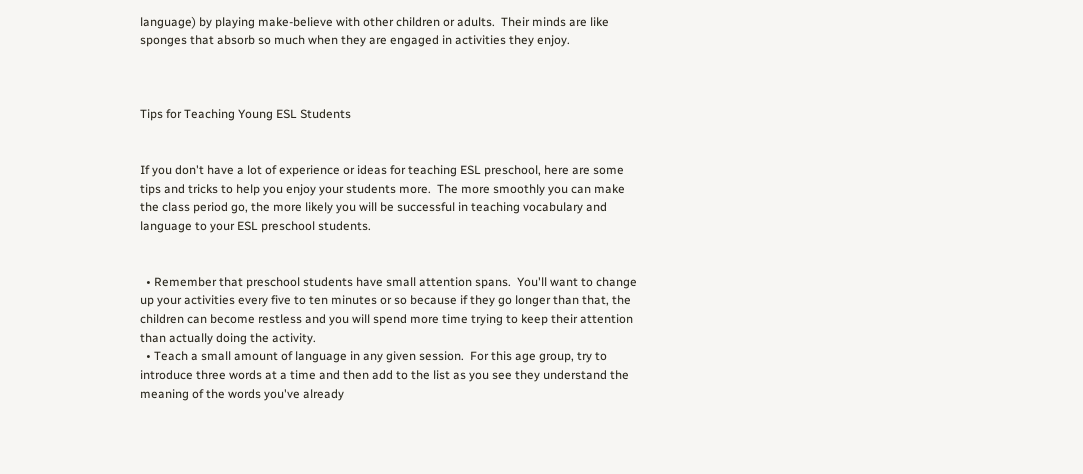language) by playing make-believe with other children or adults.  Their minds are like sponges that absorb so much when they are engaged in activities they enjoy.



Tips for Teaching Young ESL Students


If you don't have a lot of experience or ideas for teaching ESL preschool, here are some tips and tricks to help you enjoy your students more.  The more smoothly you can make the class period go, the more likely you will be successful in teaching vocabulary and language to your ESL preschool students.


  • Remember that preschool students have small attention spans.  You'll want to change up your activities every five to ten minutes or so because if they go longer than that, the children can become restless and you will spend more time trying to keep their attention than actually doing the activity.
  • Teach a small amount of language in any given session.  For this age group, try to introduce three words at a time and then add to the list as you see they understand the meaning of the words you've already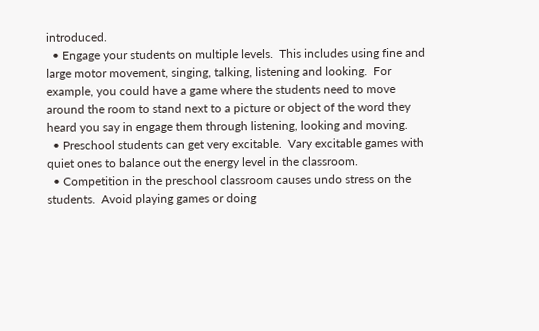introduced.
  • Engage your students on multiple levels.  This includes using fine and large motor movement, singing, talking, listening and looking.  For example, you could have a game where the students need to move around the room to stand next to a picture or object of the word they heard you say in engage them through listening, looking and moving.
  • Preschool students can get very excitable.  Vary excitable games with quiet ones to balance out the energy level in the classroom.
  • Competition in the preschool classroom causes undo stress on the students.  Avoid playing games or doing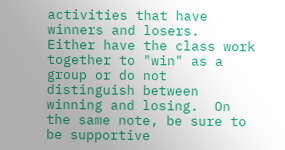activities that have winners and losers.  Either have the class work together to "win" as a group or do not distinguish between winning and losing.  On the same note, be sure to be supportive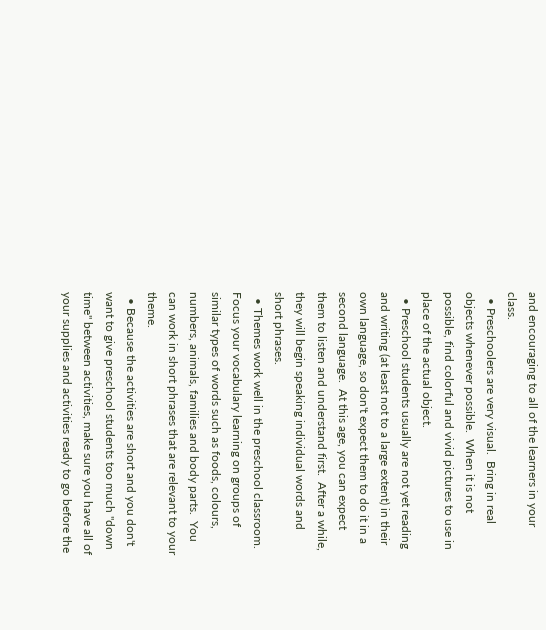and encouraging to all of the learners in your class.
  • Preschoolers are very visual.  Bring in real objects whenever possible.  When it is not possible, find colorful and vivid pictures to use in place of the actual object.
  • Preschool students usually are not yet reading and writing (at least not to a large extent) in their own language, so don't expect them to do it in a second language.  At this age, you can expect them to listen and understand first.  After a while, they will begin speaking individual words and short phrases.
  • Themes work well in the preschool classroom.  Focus your vocabulary learning on groups of similar types of words such as foods, colours, numbers, animals, families and body parts.  You can work in short phrases that are relevant to your theme.
  • Because the activities are short and you don't want to give preschool students too much "down time" between activities, make sure you have all of your supplies and activities ready to go before the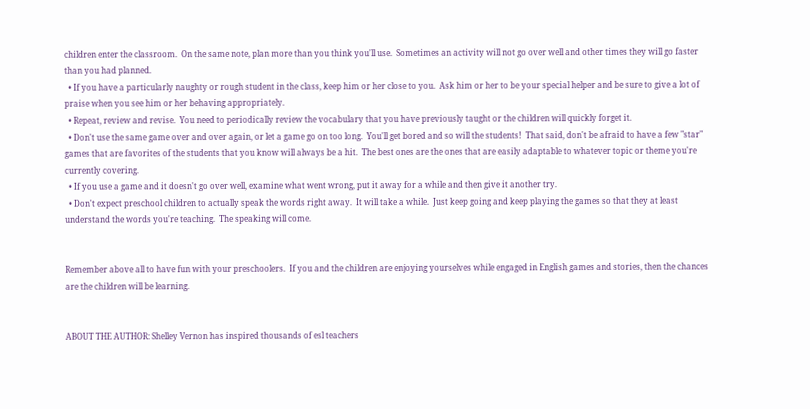children enter the classroom.  On the same note, plan more than you think you'll use.  Sometimes an activity will not go over well and other times they will go faster than you had planned.
  • If you have a particularly naughty or rough student in the class, keep him or her close to you.  Ask him or her to be your special helper and be sure to give a lot of praise when you see him or her behaving appropriately.
  • Repeat, review and revise.  You need to periodically review the vocabulary that you have previously taught or the children will quickly forget it.
  • Don't use the same game over and over again, or let a game go on too long.  You'll get bored and so will the students!  That said, don't be afraid to have a few "star" games that are favorites of the students that you know will always be a hit.  The best ones are the ones that are easily adaptable to whatever topic or theme you're currently covering.
  • If you use a game and it doesn't go over well, examine what went wrong, put it away for a while and then give it another try.
  • Don't expect preschool children to actually speak the words right away.  It will take a while.  Just keep going and keep playing the games so that they at least understand the words you're teaching.  The speaking will come.


Remember above all to have fun with your preschoolers.  If you and the children are enjoying yourselves while engaged in English games and stories, then the chances are the children will be learning.


ABOUT THE AUTHOR: Shelley Vernon has inspired thousands of esl teachers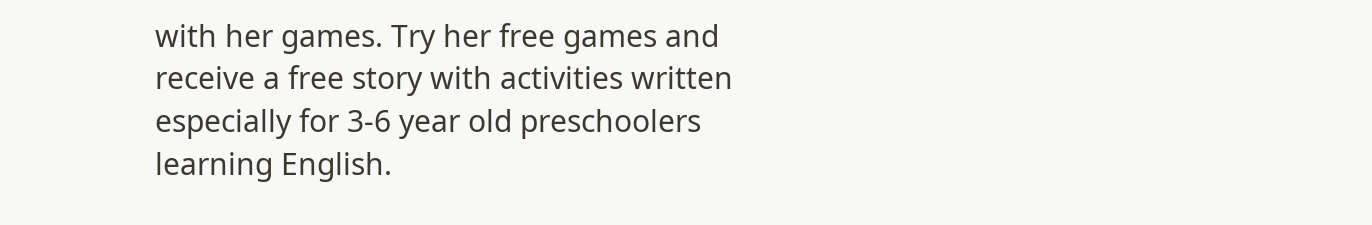with her games. Try her free games and receive a free story with activities written especially for 3-6 year old preschoolers learning English.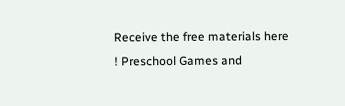Receive the free materials here ! Preschool Games and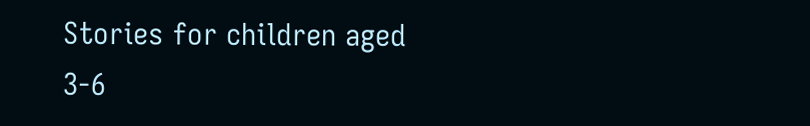Stories for children aged 3-6